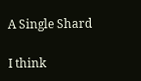A Single Shard

I think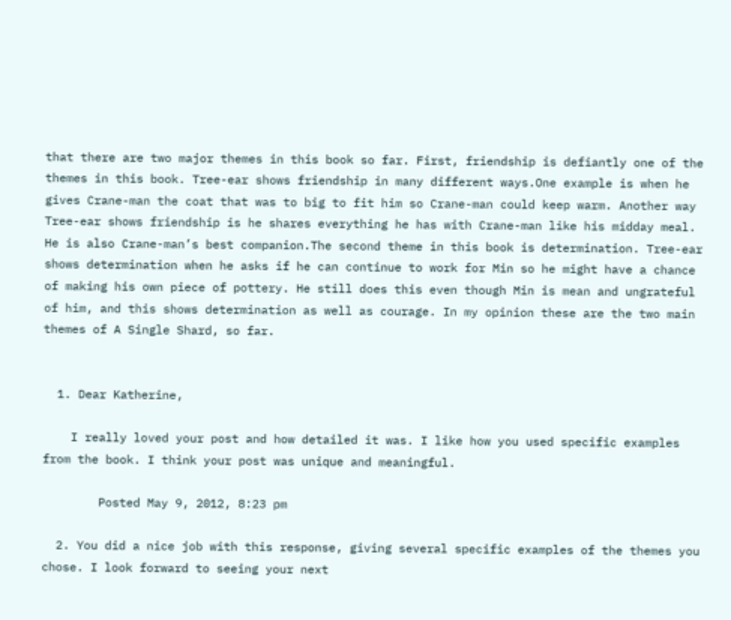that there are two major themes in this book so far. First, friendship is defiantly one of the themes in this book. Tree-ear shows friendship in many different ways.One example is when he gives Crane-man the coat that was to big to fit him so Crane-man could keep warm. Another way Tree-ear shows friendship is he shares everything he has with Crane-man like his midday meal. He is also Crane-man’s best companion.The second theme in this book is determination. Tree-ear shows determination when he asks if he can continue to work for Min so he might have a chance of making his own piece of pottery. He still does this even though Min is mean and ungrateful of him, and this shows determination as well as courage. In my opinion these are the two main themes of A Single Shard, so far.


  1. Dear Katherine,

    I really loved your post and how detailed it was. I like how you used specific examples from the book. I think your post was unique and meaningful.

        Posted May 9, 2012, 8:23 pm

  2. You did a nice job with this response, giving several specific examples of the themes you chose. I look forward to seeing your next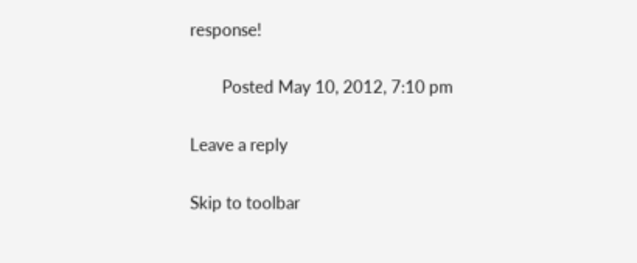response!

        Posted May 10, 2012, 7:10 pm

Leave a reply

Skip to toolbar